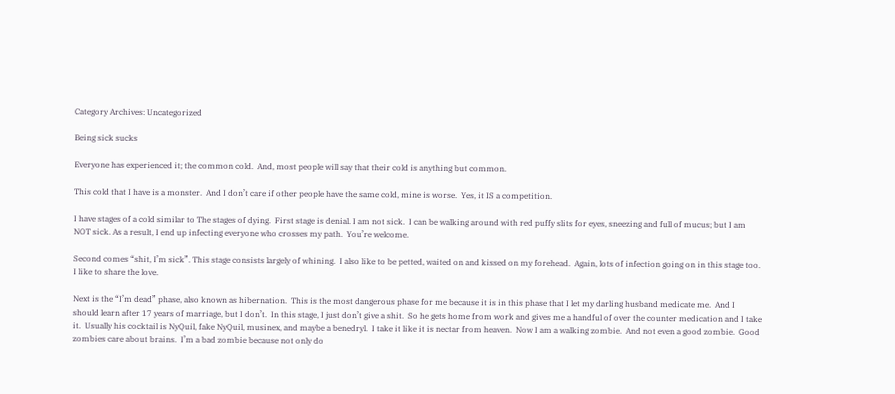Category Archives: Uncategorized

Being sick sucks

Everyone has experienced it; the common cold.  And, most people will say that their cold is anything but common.

This cold that I have is a monster.  And I don’t care if other people have the same cold, mine is worse.  Yes, it IS a competition.

I have stages of a cold similar to The stages of dying.  First stage is denial. I am not sick.  I can be walking around with red puffy slits for eyes, sneezing and full of mucus; but I am NOT sick. As a result, I end up infecting everyone who crosses my path.  You’re welcome.

Second comes “shit, I’m sick”. This stage consists largely of whining.  I also like to be petted, waited on and kissed on my forehead.  Again, lots of infection going on in this stage too.  I like to share the love.

Next is the “I’m dead” phase, also known as hibernation.  This is the most dangerous phase for me because it is in this phase that I let my darling husband medicate me.  And I should learn after 17 years of marriage, but I don’t.  In this stage, I just don’t give a shit.  So he gets home from work and gives me a handful of over the counter medication and I take it.  Usually his cocktail is NyQuil, fake NyQuil, musinex, and maybe a benedryl.  I take it like it is nectar from heaven.  Now I am a walking zombie.  And not even a good zombie.  Good zombies care about brains.  I’m a bad zombie because not only do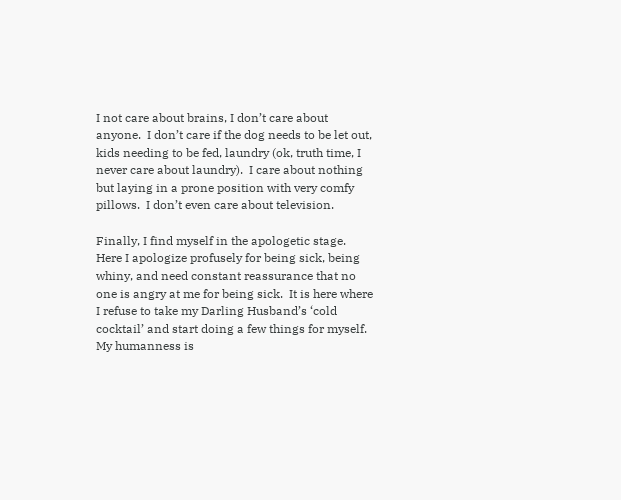I not care about brains, I don’t care about anyone.  I don’t care if the dog needs to be let out, kids needing to be fed, laundry (ok, truth time, I never care about laundry).  I care about nothing but laying in a prone position with very comfy pillows.  I don’t even care about television.

Finally, I find myself in the apologetic stage.  Here I apologize profusely for being sick, being whiny, and need constant reassurance that no one is angry at me for being sick.  It is here where I refuse to take my Darling Husband’s ‘cold cocktail’ and start doing a few things for myself.  My humanness is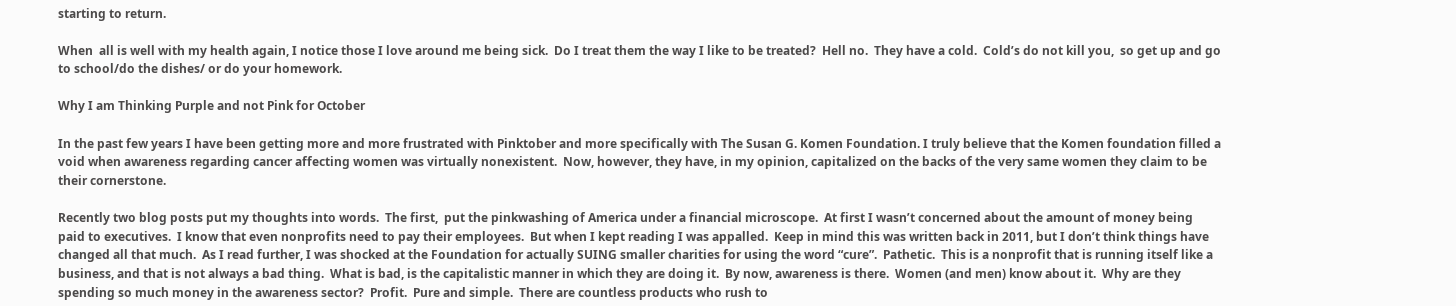starting to return.

When  all is well with my health again, I notice those I love around me being sick.  Do I treat them the way I like to be treated?  Hell no.  They have a cold.  Cold’s do not kill you,  so get up and go to school/do the dishes/ or do your homework.

Why I am Thinking Purple and not Pink for October

In the past few years I have been getting more and more frustrated with Pinktober and more specifically with The Susan G. Komen Foundation. I truly believe that the Komen foundation filled a void when awareness regarding cancer affecting women was virtually nonexistent.  Now, however, they have, in my opinion, capitalized on the backs of the very same women they claim to be their cornerstone.

Recently two blog posts put my thoughts into words.  The first,  put the pinkwashing of America under a financial microscope.  At first I wasn’t concerned about the amount of money being paid to executives.  I know that even nonprofits need to pay their employees.  But when I kept reading I was appalled.  Keep in mind this was written back in 2011, but I don’t think things have changed all that much.  As I read further, I was shocked at the Foundation for actually SUING smaller charities for using the word “cure”.  Pathetic.  This is a nonprofit that is running itself like a business, and that is not always a bad thing.  What is bad, is the capitalistic manner in which they are doing it.  By now, awareness is there.  Women (and men) know about it.  Why are they spending so much money in the awareness sector?  Profit.  Pure and simple.  There are countless products who rush to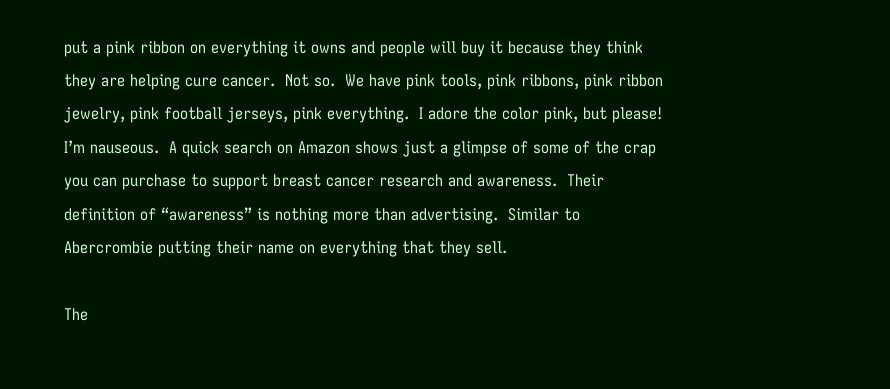put a pink ribbon on everything it owns and people will buy it because they think they are helping cure cancer.  Not so.  We have pink tools, pink ribbons, pink ribbon jewelry, pink football jerseys, pink everything.  I adore the color pink, but please!  I’m nauseous.  A quick search on Amazon shows just a glimpse of some of the crap you can purchase to support breast cancer research and awareness.  Their definition of “awareness” is nothing more than advertising.  Similar to Abercrombie putting their name on everything that they sell.

The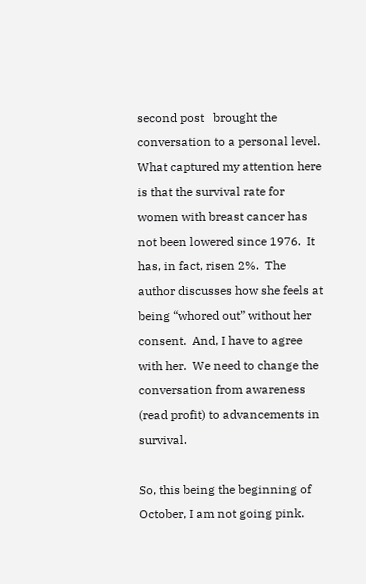second post   brought the conversation to a personal level.  What captured my attention here is that the survival rate for women with breast cancer has not been lowered since 1976.  It has, in fact, risen 2%.  The author discusses how she feels at being “whored out” without her consent.  And, I have to agree with her.  We need to change the conversation from awareness (read profit) to advancements in survival.

So, this being the beginning of October, I am not going pink.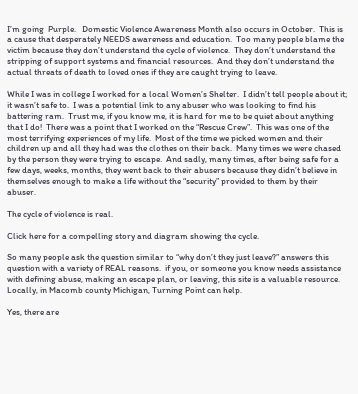I’m going  Purple.   Domestic Violence Awareness Month also occurs in October.  This is a cause that desperately NEEDS awareness and education.  Too many people blame the victim because they don’t understand the cycle of violence.  They don’t understand the stripping of support systems and financial resources.  And they don’t understand the actual threats of death to loved ones if they are caught trying to leave.

While I was in college I worked for a local Women’s Shelter.  I didn’t tell people about it; it wasn’t safe to.  I was a potential link to any abuser who was looking to find his battering ram.  Trust me, if you know me, it is hard for me to be quiet about anything that I do!  There was a point that I worked on the “Rescue Crew”.  This was one of the most terrifying experiences of my life.  Most of the time we picked women and their children up and all they had was the clothes on their back.  Many times we were chased by the person they were trying to escape.  And sadly, many times, after being safe for a few days, weeks, months, they went back to their abusers because they didn’t believe in themselves enough to make a life without the “security” provided to them by their abuser.

The cycle of violence is real.

Click here for a compelling story and diagram showing the cycle.

So many people ask the question similar to “why don’t they just leave?” answers this question with a variety of REAL reasons.  if you, or someone you know needs assistance with defining abuse, making an escape plan, or leaving, this site is a valuable resource.  Locally, in Macomb county Michigan, Turning Point can help.

Yes, there are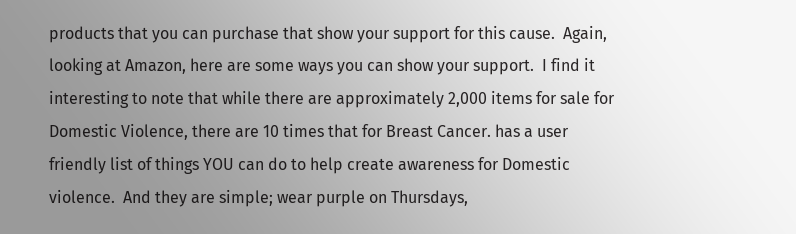products that you can purchase that show your support for this cause.  Again, looking at Amazon, here are some ways you can show your support.  I find it interesting to note that while there are approximately 2,000 items for sale for Domestic Violence, there are 10 times that for Breast Cancer. has a user friendly list of things YOU can do to help create awareness for Domestic violence.  And they are simple; wear purple on Thursdays,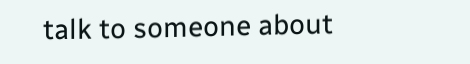talk to someone about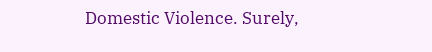Domestic Violence. Surely,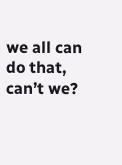we all can do that, can’t we?